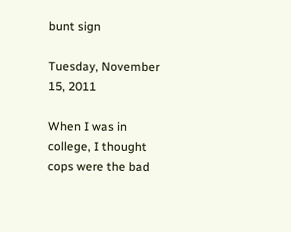bunt sign

Tuesday, November 15, 2011

When I was in college, I thought cops were the bad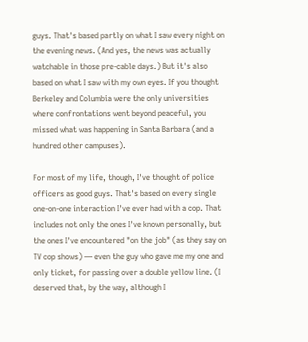guys. That's based partly on what I saw every night on the evening news. (And yes, the news was actually watchable in those pre-cable days.) But it's also based on what I saw with my own eyes. If you thought Berkeley and Columbia were the only universities where confrontations went beyond peaceful, you missed what was happening in Santa Barbara (and a hundred other campuses).

For most of my life, though, I've thought of police officers as good guys. That's based on every single one-on-one interaction I've ever had with a cop. That includes not only the ones I've known personally, but the ones I've encountered "on the job" (as they say on TV cop shows) — even the guy who gave me my one and only ticket, for passing over a double yellow line. (I deserved that, by the way, although I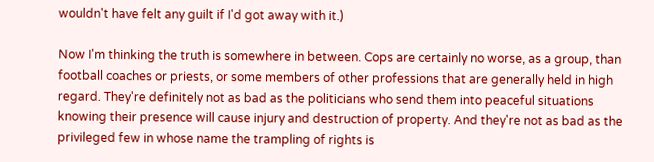wouldn't have felt any guilt if I'd got away with it.)

Now I'm thinking the truth is somewhere in between. Cops are certainly no worse, as a group, than football coaches or priests, or some members of other professions that are generally held in high regard. They're definitely not as bad as the politicians who send them into peaceful situations knowing their presence will cause injury and destruction of property. And they're not as bad as the privileged few in whose name the trampling of rights is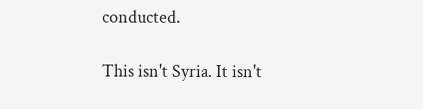conducted.

This isn't Syria. It isn't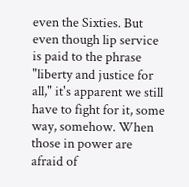even the Sixties. But even though lip service is paid to the phrase "liberty and justice for all," it's apparent we still have to fight for it, some way, somehow. When those in power are afraid of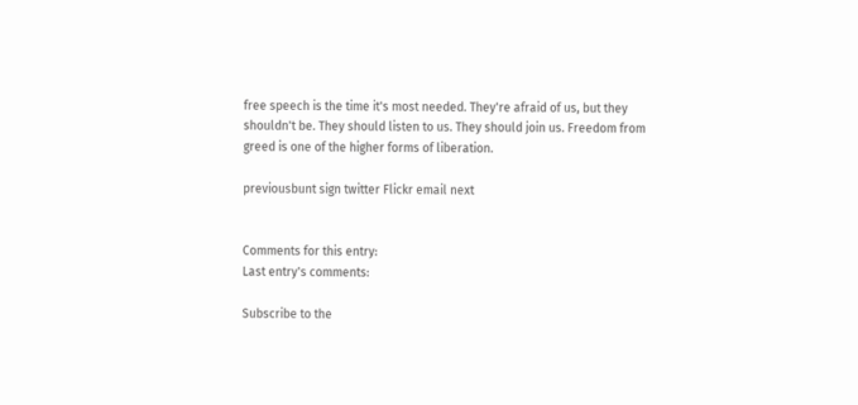free speech is the time it's most needed. They're afraid of us, but they shouldn't be. They should listen to us. They should join us. Freedom from greed is one of the higher forms of liberation.

previousbunt sign twitter Flickr email next


Comments for this entry:
Last entry's comments:

Subscribe to the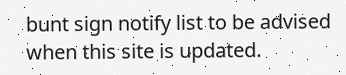bunt sign notify list to be advised when this site is updated.